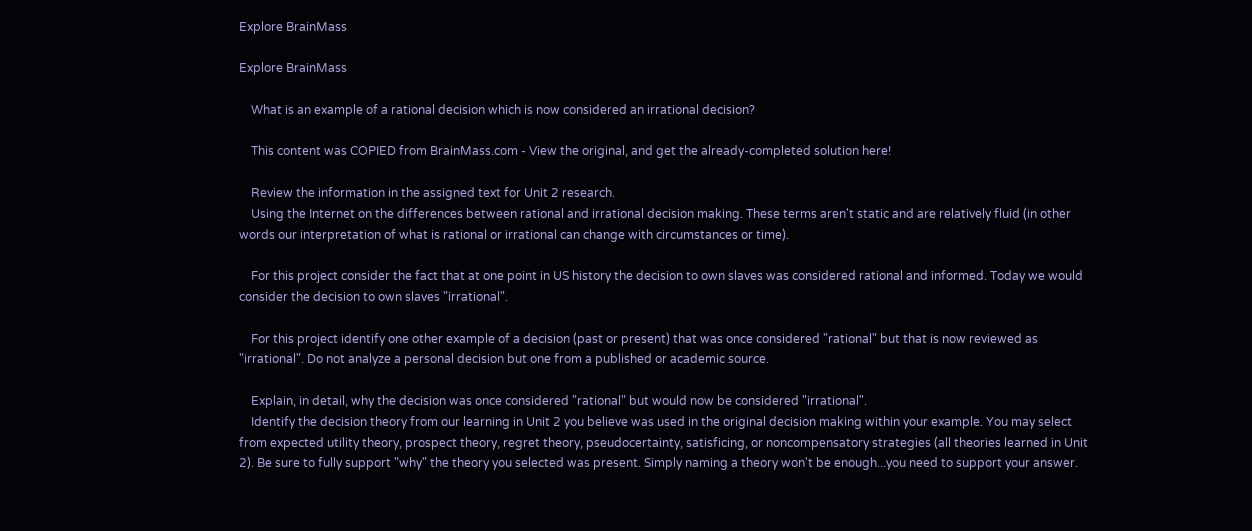Explore BrainMass

Explore BrainMass

    What is an example of a rational decision which is now considered an irrational decision?

    This content was COPIED from BrainMass.com - View the original, and get the already-completed solution here!

    Review the information in the assigned text for Unit 2 research.
    Using the Internet on the differences between rational and irrational decision making. These terms aren't static and are relatively fluid (in other words our interpretation of what is rational or irrational can change with circumstances or time).

    For this project consider the fact that at one point in US history the decision to own slaves was considered rational and informed. Today we would consider the decision to own slaves "irrational".

    For this project identify one other example of a decision (past or present) that was once considered "rational" but that is now reviewed as "irrational". Do not analyze a personal decision but one from a published or academic source.

    Explain, in detail, why the decision was once considered "rational" but would now be considered "irrational".
    Identify the decision theory from our learning in Unit 2 you believe was used in the original decision making within your example. You may select from expected utility theory, prospect theory, regret theory, pseudocertainty, satisficing, or noncompensatory strategies (all theories learned in Unit 2). Be sure to fully support "why" the theory you selected was present. Simply naming a theory won't be enough...you need to support your answer.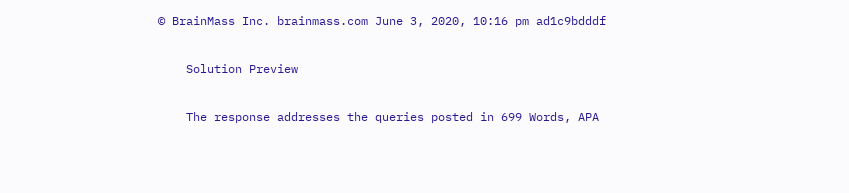© BrainMass Inc. brainmass.com June 3, 2020, 10:16 pm ad1c9bdddf

    Solution Preview

    The response addresses the queries posted in 699 Words, APA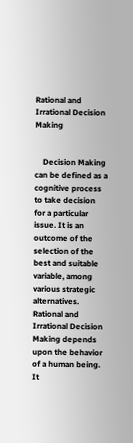Rational and Irrational Decision Making


    Decision Making can be defined as a cognitive process to take decision for a particular issue. It is an outcome of the selection of the best and suitable variable, among various strategic alternatives. Rational and Irrational Decision Making depends upon the behavior of a human being. It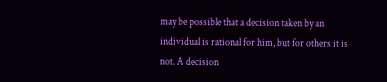may be possible that a decision taken by an individual is rational for him, but for others it is not. A decision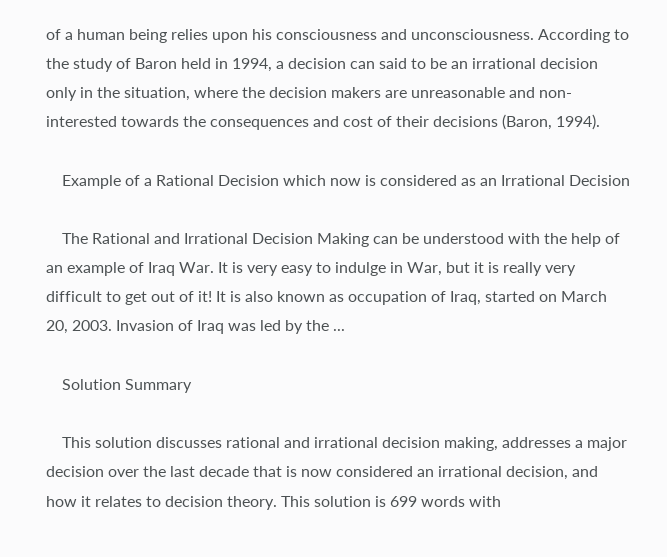of a human being relies upon his consciousness and unconsciousness. According to the study of Baron held in 1994, a decision can said to be an irrational decision only in the situation, where the decision makers are unreasonable and non-interested towards the consequences and cost of their decisions (Baron, 1994).

    Example of a Rational Decision which now is considered as an Irrational Decision

    The Rational and Irrational Decision Making can be understood with the help of an example of Iraq War. It is very easy to indulge in War, but it is really very difficult to get out of it! It is also known as occupation of Iraq, started on March 20, 2003. Invasion of Iraq was led by the ...

    Solution Summary

    This solution discusses rational and irrational decision making, addresses a major decision over the last decade that is now considered an irrational decision, and how it relates to decision theory. This solution is 699 words with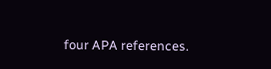four APA references.